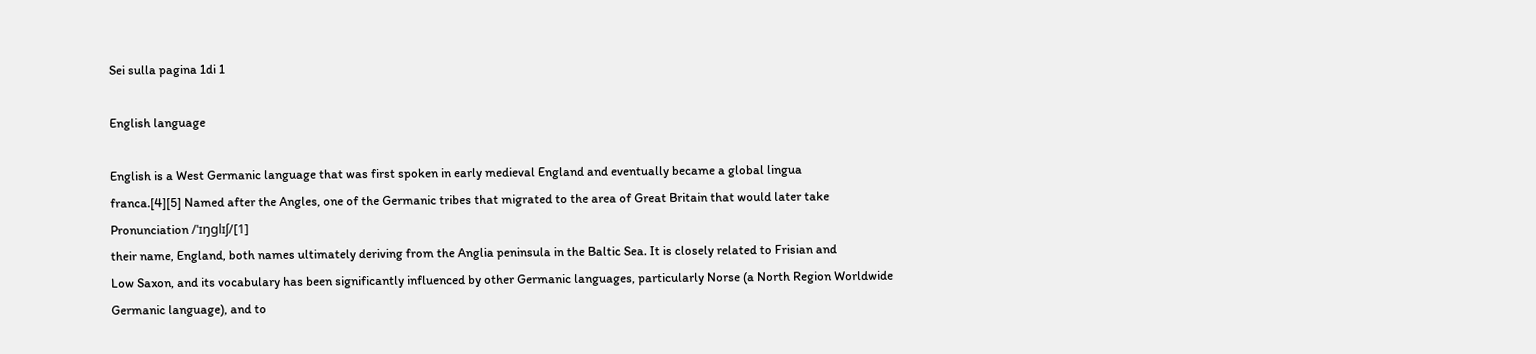Sei sulla pagina 1di 1

English language

English is a West Germanic language that was first spoken in early medieval England and eventually became a global lingua
franca.[4][5] Named after the Angles, one of the Germanic tribes that migrated to the area of Great Britain that would later take
Pronunciation /ˈɪŋɡlɪʃ/[1]
their name, England, both names ultimately deriving from the Anglia peninsula in the Baltic Sea. It is closely related to Frisian and
Low Saxon, and its vocabulary has been significantly influenced by other Germanic languages, particularly Norse (a North Region Worldwide
Germanic language), and to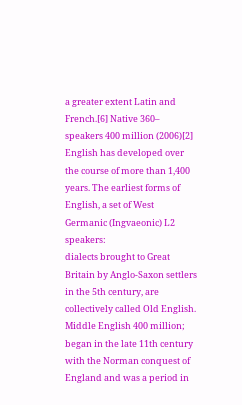a greater extent Latin and French.[6] Native 360–
speakers 400 million (2006)[2]
English has developed over the course of more than 1,400 years. The earliest forms of English, a set of West Germanic (Ingvaeonic) L2 speakers:
dialects brought to Great Britain by Anglo-Saxon settlers in the 5th century, are collectively called Old English. Middle English 400 million;
began in the late 11th century with the Norman conquest of England and was a period in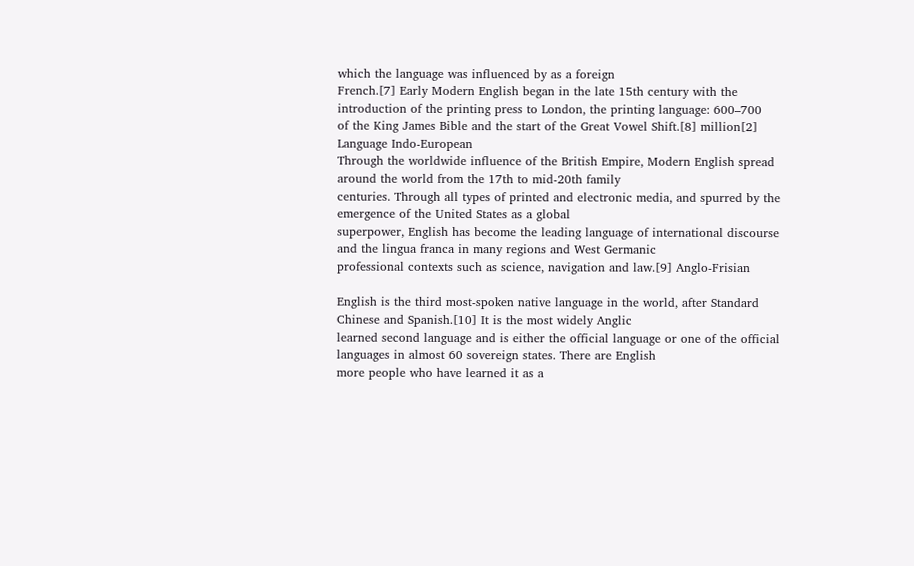which the language was influenced by as a foreign
French.[7] Early Modern English began in the late 15th century with the introduction of the printing press to London, the printing language: 600–700
of the King James Bible and the start of the Great Vowel Shift.[8] million[2]
Language Indo-European
Through the worldwide influence of the British Empire, Modern English spread around the world from the 17th to mid-20th family
centuries. Through all types of printed and electronic media, and spurred by the emergence of the United States as a global
superpower, English has become the leading language of international discourse and the lingua franca in many regions and West Germanic
professional contexts such as science, navigation and law.[9] Anglo-Frisian

English is the third most-spoken native language in the world, after Standard Chinese and Spanish.[10] It is the most widely Anglic
learned second language and is either the official language or one of the official languages in almost 60 sovereign states. There are English
more people who have learned it as a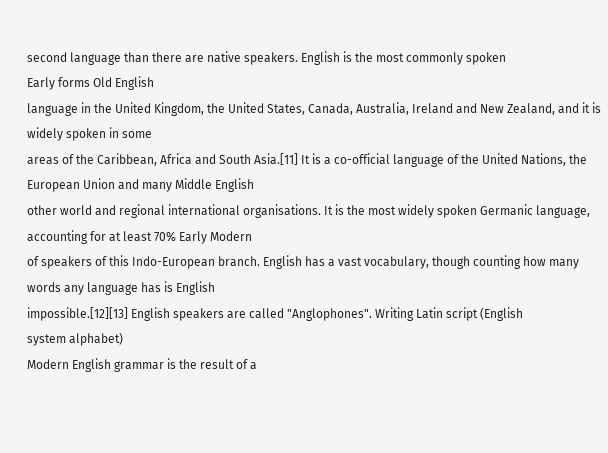second language than there are native speakers. English is the most commonly spoken
Early forms Old English
language in the United Kingdom, the United States, Canada, Australia, Ireland and New Zealand, and it is widely spoken in some
areas of the Caribbean, Africa and South Asia.[11] It is a co-official language of the United Nations, the European Union and many Middle English
other world and regional international organisations. It is the most widely spoken Germanic language, accounting for at least 70% Early Modern
of speakers of this Indo-European branch. English has a vast vocabulary, though counting how many words any language has is English
impossible.[12][13] English speakers are called "Anglophones". Writing Latin script (English
system alphabet)
Modern English grammar is the result of a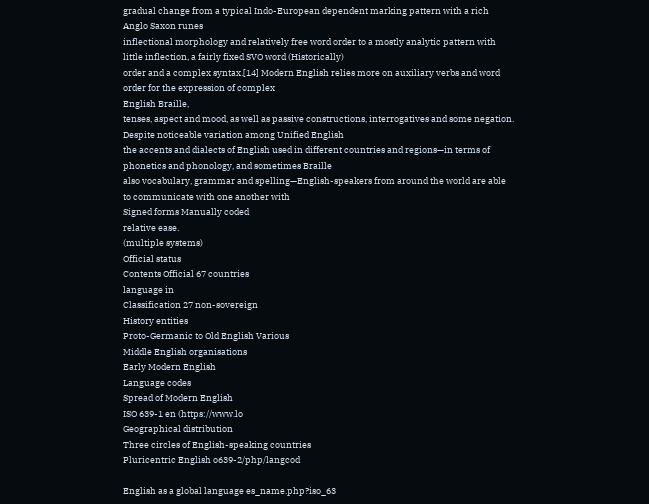gradual change from a typical Indo-European dependent marking pattern with a rich
Anglo Saxon runes
inflectional morphology and relatively free word order to a mostly analytic pattern with little inflection, a fairly fixed SVO word (Historically)
order and a complex syntax.[14] Modern English relies more on auxiliary verbs and word order for the expression of complex
English Braille,
tenses, aspect and mood, as well as passive constructions, interrogatives and some negation. Despite noticeable variation among Unified English
the accents and dialects of English used in different countries and regions—in terms of phonetics and phonology, and sometimes Braille
also vocabulary, grammar and spelling—English-speakers from around the world are able to communicate with one another with
Signed forms Manually coded
relative ease.
(multiple systems)
Official status
Contents Official 67 countries
language in
Classification 27 non-sovereign
History entities
Proto-Germanic to Old English Various
Middle English organisations
Early Modern English
Language codes
Spread of Modern English
ISO 639-1 en (https://www.lo
Geographical distribution
Three circles of English-speaking countries
Pluricentric English o639-2/php/langcod

English as a global language es_name.php?iso_63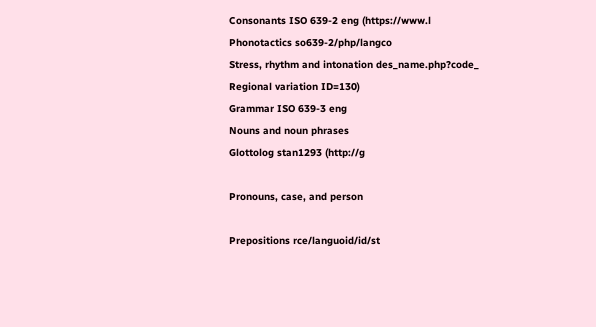Consonants ISO 639-2 eng (https://www.l
Phonotactics so639-2/php/langco
Stress, rhythm and intonation des_name.php?code_
Regional variation ID=130)
Grammar ISO 639-3 eng
Nouns and noun phrases
Glottolog stan1293 (http://g

Pronouns, case, and person

Prepositions rce/languoid/id/st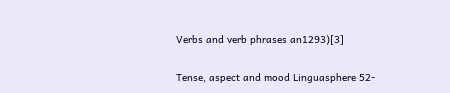Verbs and verb phrases an1293)[3]

Tense, aspect and mood Linguasphere 52-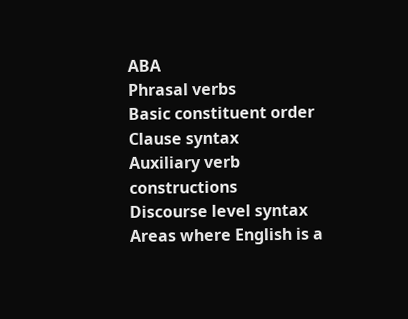ABA
Phrasal verbs
Basic constituent order
Clause syntax
Auxiliary verb constructions
Discourse level syntax    Areas where English is a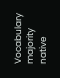Vocabulary majority native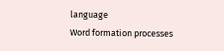language
Word formation processes